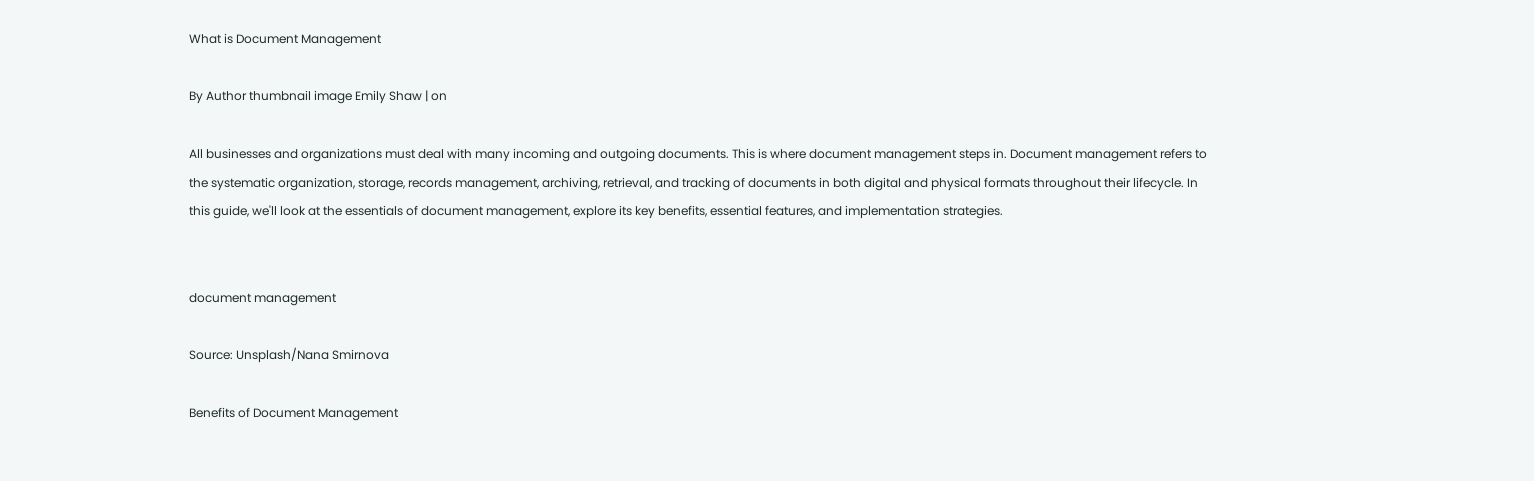What is Document Management

By Author thumbnail image Emily Shaw | on

All businesses and organizations must deal with many incoming and outgoing documents. This is where document management steps in. Document management refers to the systematic organization, storage, records management, archiving, retrieval, and tracking of documents in both digital and physical formats throughout their lifecycle. In this guide, we'll look at the essentials of document management, explore its key benefits, essential features, and implementation strategies.


document management

Source: Unsplash/Nana Smirnova

Benefits of Document Management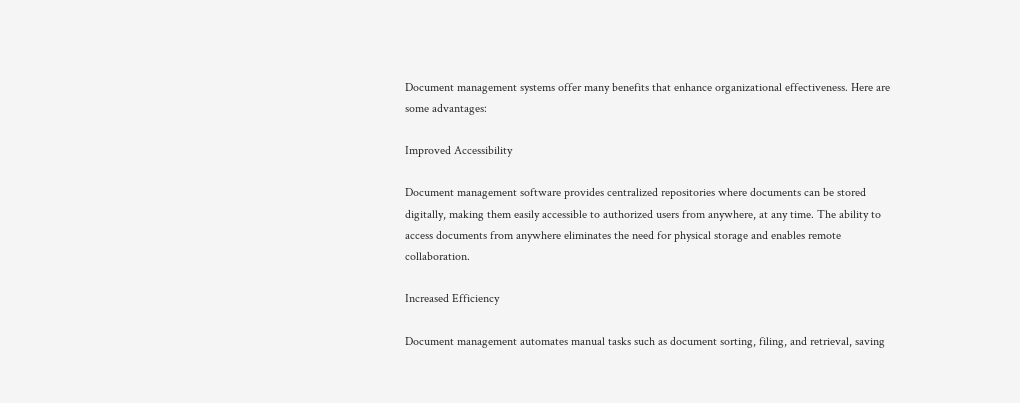Document management systems offer many benefits that enhance organizational effectiveness. Here are some advantages:

Improved Accessibility

Document management software provides centralized repositories where documents can be stored digitally, making them easily accessible to authorized users from anywhere, at any time. The ability to access documents from anywhere eliminates the need for physical storage and enables remote collaboration.

Increased Efficiency

Document management automates manual tasks such as document sorting, filing, and retrieval, saving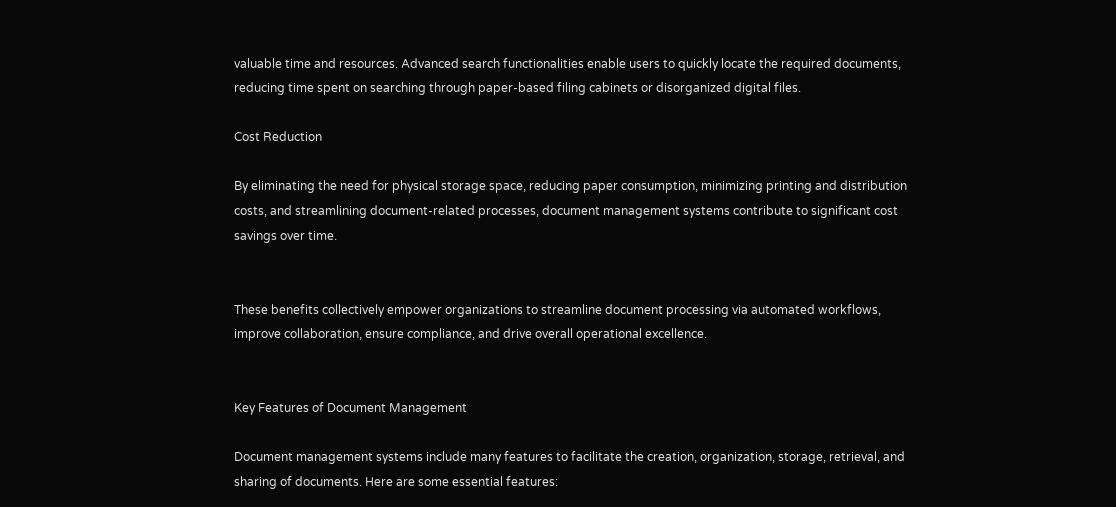valuable time and resources. Advanced search functionalities enable users to quickly locate the required documents, reducing time spent on searching through paper-based filing cabinets or disorganized digital files.

Cost Reduction

By eliminating the need for physical storage space, reducing paper consumption, minimizing printing and distribution costs, and streamlining document-related processes, document management systems contribute to significant cost savings over time.


These benefits collectively empower organizations to streamline document processing via automated workflows, improve collaboration, ensure compliance, and drive overall operational excellence.


Key Features of Document Management

Document management systems include many features to facilitate the creation, organization, storage, retrieval, and sharing of documents. Here are some essential features: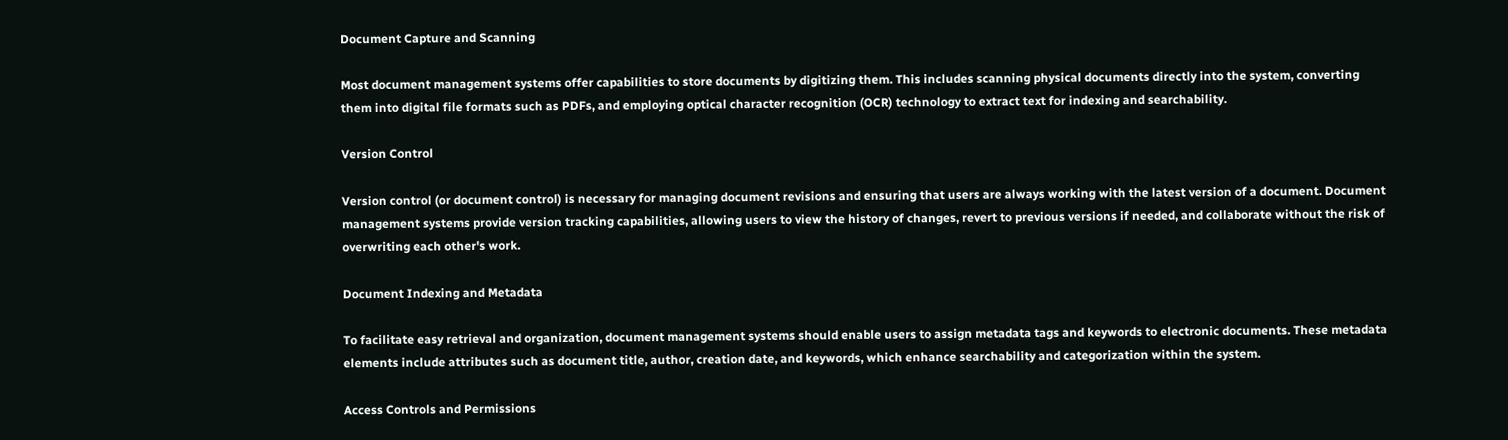Document Capture and Scanning

Most document management systems offer capabilities to store documents by digitizing them. This includes scanning physical documents directly into the system, converting them into digital file formats such as PDFs, and employing optical character recognition (OCR) technology to extract text for indexing and searchability.

Version Control

Version control (or document control) is necessary for managing document revisions and ensuring that users are always working with the latest version of a document. Document management systems provide version tracking capabilities, allowing users to view the history of changes, revert to previous versions if needed, and collaborate without the risk of overwriting each other's work.

Document Indexing and Metadata

To facilitate easy retrieval and organization, document management systems should enable users to assign metadata tags and keywords to electronic documents. These metadata elements include attributes such as document title, author, creation date, and keywords, which enhance searchability and categorization within the system.

Access Controls and Permissions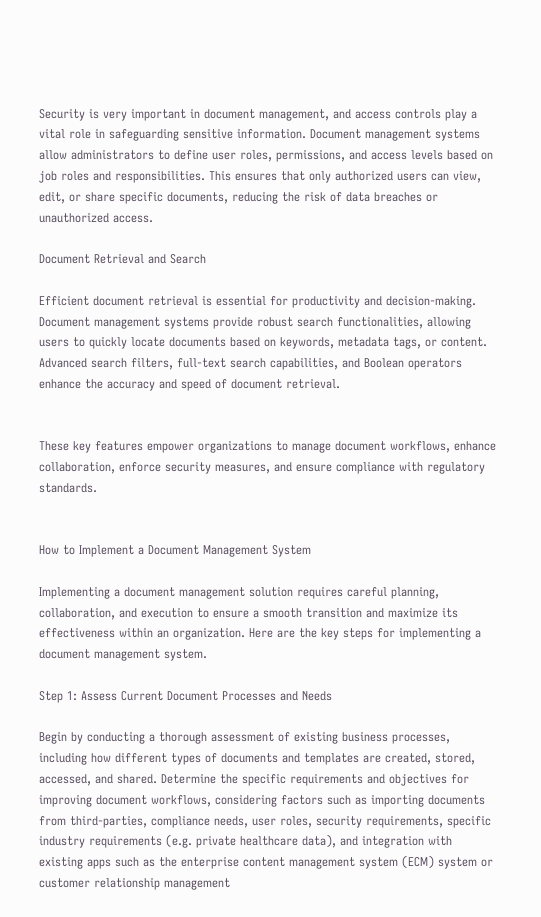Security is very important in document management, and access controls play a vital role in safeguarding sensitive information. Document management systems allow administrators to define user roles, permissions, and access levels based on job roles and responsibilities. This ensures that only authorized users can view, edit, or share specific documents, reducing the risk of data breaches or unauthorized access.

Document Retrieval and Search

Efficient document retrieval is essential for productivity and decision-making. Document management systems provide robust search functionalities, allowing users to quickly locate documents based on keywords, metadata tags, or content. Advanced search filters, full-text search capabilities, and Boolean operators enhance the accuracy and speed of document retrieval.


These key features empower organizations to manage document workflows, enhance collaboration, enforce security measures, and ensure compliance with regulatory standards.


How to Implement a Document Management System

Implementing a document management solution requires careful planning, collaboration, and execution to ensure a smooth transition and maximize its effectiveness within an organization. Here are the key steps for implementing a document management system.

Step 1: Assess Current Document Processes and Needs

Begin by conducting a thorough assessment of existing business processes, including how different types of documents and templates are created, stored, accessed, and shared. Determine the specific requirements and objectives for improving document workflows, considering factors such as importing documents from third-parties, compliance needs, user roles, security requirements, specific industry requirements (e.g. private healthcare data), and integration with existing apps such as the enterprise content management system (ECM) system or customer relationship management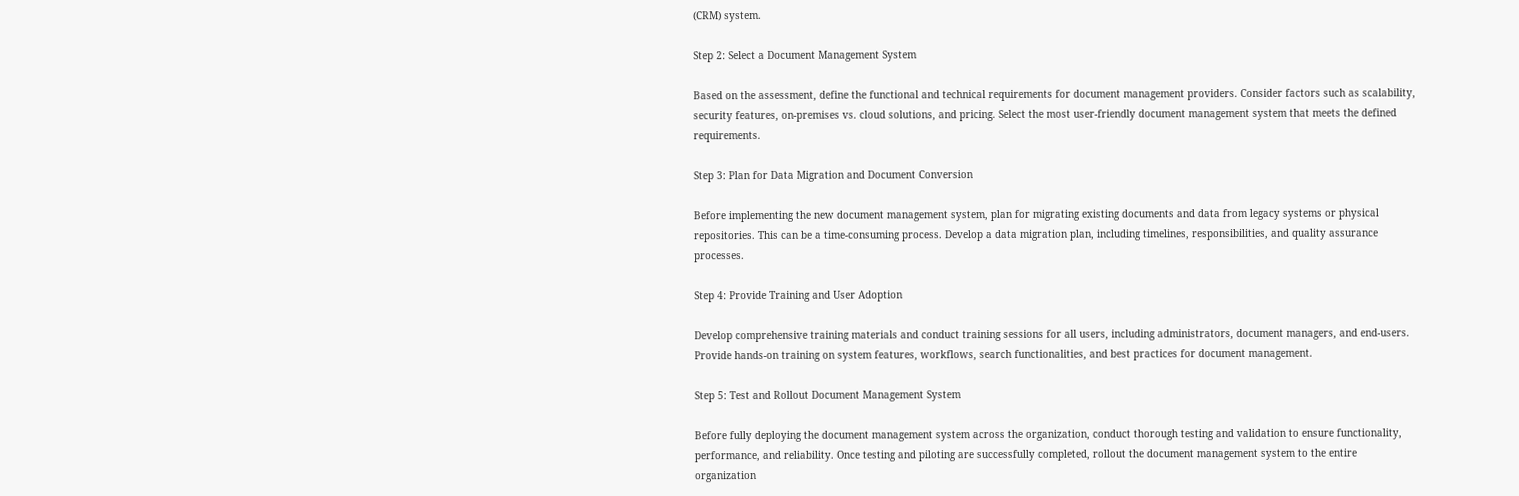(CRM) system.

Step 2: Select a Document Management System

Based on the assessment, define the functional and technical requirements for document management providers. Consider factors such as scalability, security features, on-premises vs. cloud solutions, and pricing. Select the most user-friendly document management system that meets the defined requirements.

Step 3: Plan for Data Migration and Document Conversion

Before implementing the new document management system, plan for migrating existing documents and data from legacy systems or physical repositories. This can be a time-consuming process. Develop a data migration plan, including timelines, responsibilities, and quality assurance processes.

Step 4: Provide Training and User Adoption

Develop comprehensive training materials and conduct training sessions for all users, including administrators, document managers, and end-users. Provide hands-on training on system features, workflows, search functionalities, and best practices for document management.

Step 5: Test and Rollout Document Management System

Before fully deploying the document management system across the organization, conduct thorough testing and validation to ensure functionality, performance, and reliability. Once testing and piloting are successfully completed, rollout the document management system to the entire organization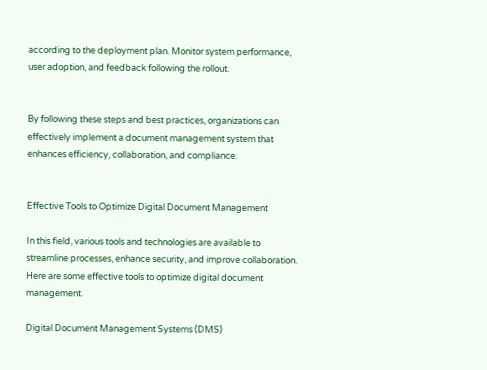according to the deployment plan. Monitor system performance, user adoption, and feedback following the rollout.


By following these steps and best practices, organizations can effectively implement a document management system that enhances efficiency, collaboration, and compliance.


Effective Tools to Optimize Digital Document Management

In this field, various tools and technologies are available to streamline processes, enhance security, and improve collaboration. Here are some effective tools to optimize digital document management.

Digital Document Management Systems (DMS)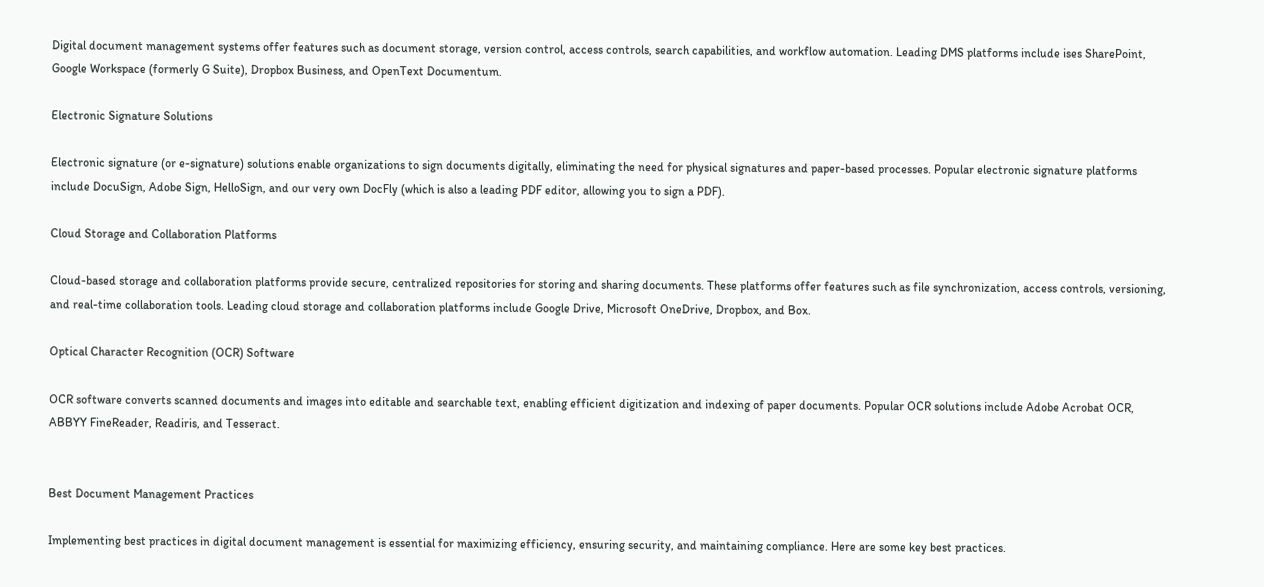Digital document management systems offer features such as document storage, version control, access controls, search capabilities, and workflow automation. Leading DMS platforms include ises SharePoint, Google Workspace (formerly G Suite), Dropbox Business, and OpenText Documentum.

Electronic Signature Solutions

Electronic signature (or e-signature) solutions enable organizations to sign documents digitally, eliminating the need for physical signatures and paper-based processes. Popular electronic signature platforms include DocuSign, Adobe Sign, HelloSign, and our very own DocFly (which is also a leading PDF editor, allowing you to sign a PDF).

Cloud Storage and Collaboration Platforms

Cloud-based storage and collaboration platforms provide secure, centralized repositories for storing and sharing documents. These platforms offer features such as file synchronization, access controls, versioning, and real-time collaboration tools. Leading cloud storage and collaboration platforms include Google Drive, Microsoft OneDrive, Dropbox, and Box.

Optical Character Recognition (OCR) Software

OCR software converts scanned documents and images into editable and searchable text, enabling efficient digitization and indexing of paper documents. Popular OCR solutions include Adobe Acrobat OCR, ABBYY FineReader, Readiris, and Tesseract.


Best Document Management Practices

Implementing best practices in digital document management is essential for maximizing efficiency, ensuring security, and maintaining compliance. Here are some key best practices.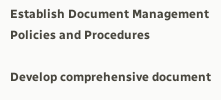Establish Document Management Policies and Procedures

Develop comprehensive document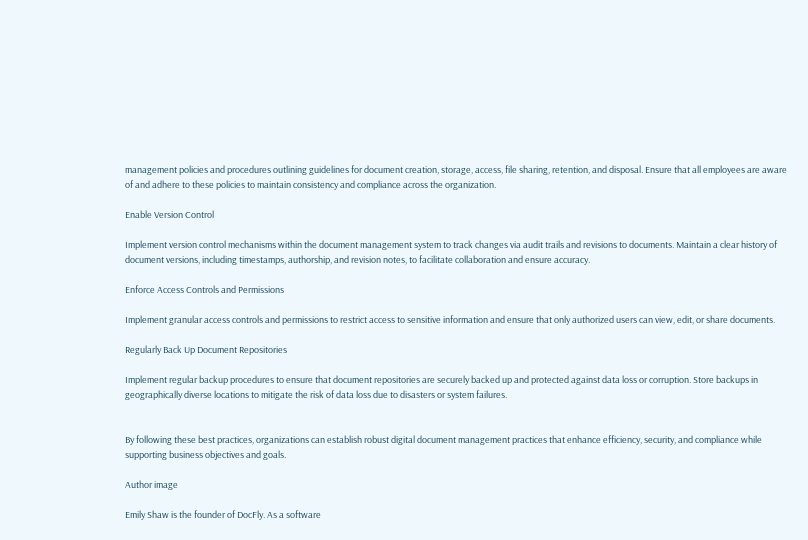management policies and procedures outlining guidelines for document creation, storage, access, file sharing, retention, and disposal. Ensure that all employees are aware of and adhere to these policies to maintain consistency and compliance across the organization.

Enable Version Control

Implement version control mechanisms within the document management system to track changes via audit trails and revisions to documents. Maintain a clear history of document versions, including timestamps, authorship, and revision notes, to facilitate collaboration and ensure accuracy.

Enforce Access Controls and Permissions

Implement granular access controls and permissions to restrict access to sensitive information and ensure that only authorized users can view, edit, or share documents.

Regularly Back Up Document Repositories

Implement regular backup procedures to ensure that document repositories are securely backed up and protected against data loss or corruption. Store backups in geographically diverse locations to mitigate the risk of data loss due to disasters or system failures.


By following these best practices, organizations can establish robust digital document management practices that enhance efficiency, security, and compliance while supporting business objectives and goals.

Author image

Emily Shaw is the founder of DocFly. As a software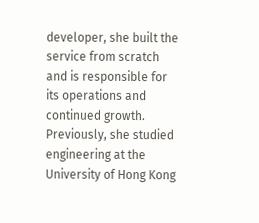developer, she built the service from scratch and is responsible for its operations and continued growth. Previously, she studied engineering at the University of Hong Kong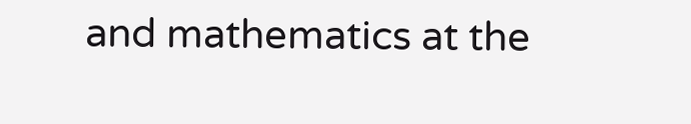and mathematics at the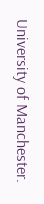University of Manchester.